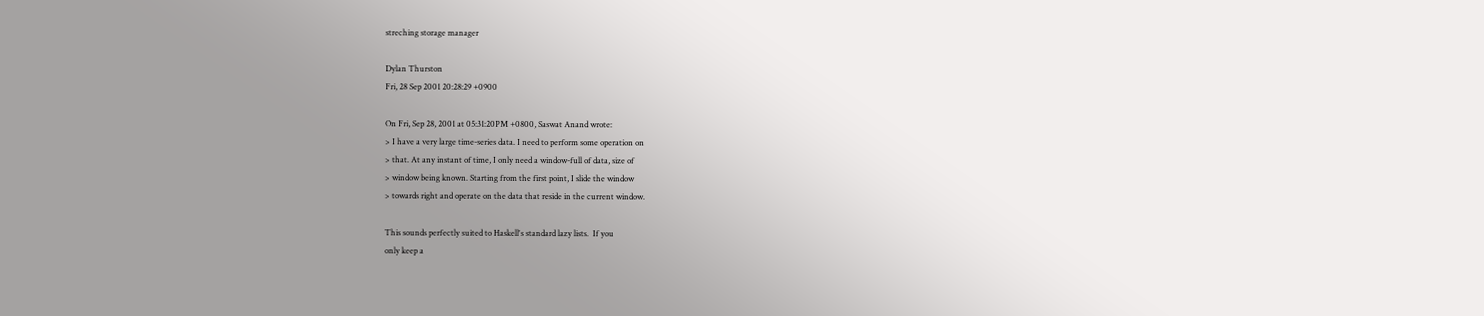streching storage manager

Dylan Thurston
Fri, 28 Sep 2001 20:28:29 +0900

On Fri, Sep 28, 2001 at 05:31:20PM +0800, Saswat Anand wrote:
> I have a very large time-series data. I need to perform some operation on
> that. At any instant of time, I only need a window-full of data, size of
> window being known. Starting from the first point, I slide the window
> towards right and operate on the data that reside in the current window.

This sounds perfectly suited to Haskell's standard lazy lists.  If you
only keep a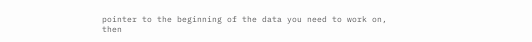pointer to the beginning of the data you need to work on,
then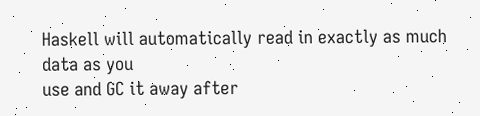Haskell will automatically read in exactly as much data as you
use and GC it away after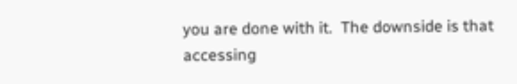you are done with it.  The downside is that
accessing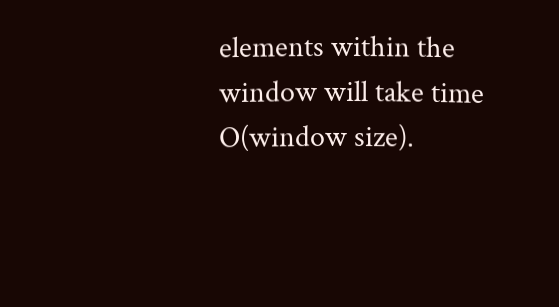elements within the window will take time O(window size).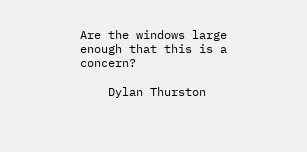Are the windows large enough that this is a concern?

    Dylan Thurston